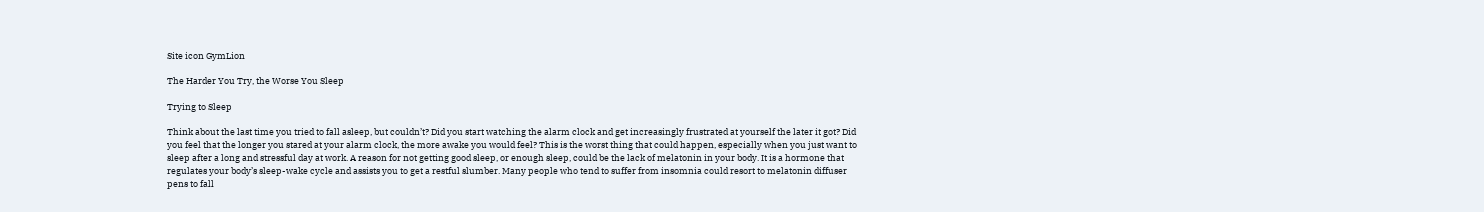Site icon GymLion

The Harder You Try, the Worse You Sleep

Trying to Sleep

Think about the last time you tried to fall asleep, but couldn’t? Did you start watching the alarm clock and get increasingly frustrated at yourself the later it got? Did you feel that the longer you stared at your alarm clock, the more awake you would feel? This is the worst thing that could happen, especially when you just want to sleep after a long and stressful day at work. A reason for not getting good sleep, or enough sleep, could be the lack of melatonin in your body. It is a hormone that regulates your body’s sleep-wake cycle and assists you to get a restful slumber. Many people who tend to suffer from insomnia could resort to melatonin diffuser pens to fall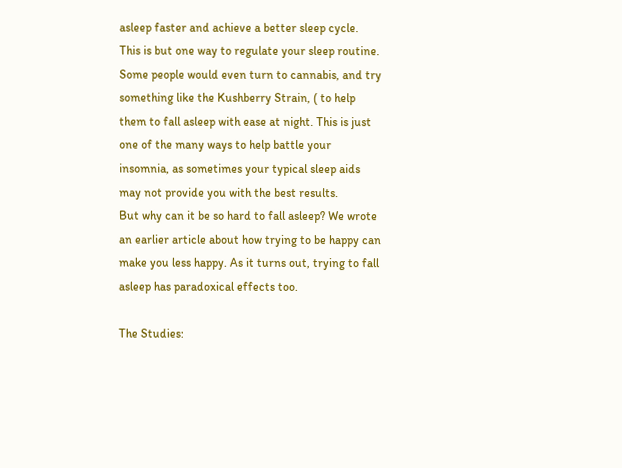asleep faster and achieve a better sleep cycle. This is but one way to regulate your sleep routine.
Some people would even turn to cannabis, and try something like the Kushberry Strain, ( to help them to fall asleep with ease at night. This is just one of the many ways to help battle your insomnia, as sometimes your typical sleep aids may not provide you with the best results.
But why can it be so hard to fall asleep? We wrote an earlier article about how trying to be happy can make you less happy. As it turns out, trying to fall asleep has paradoxical effects too.

The Studies: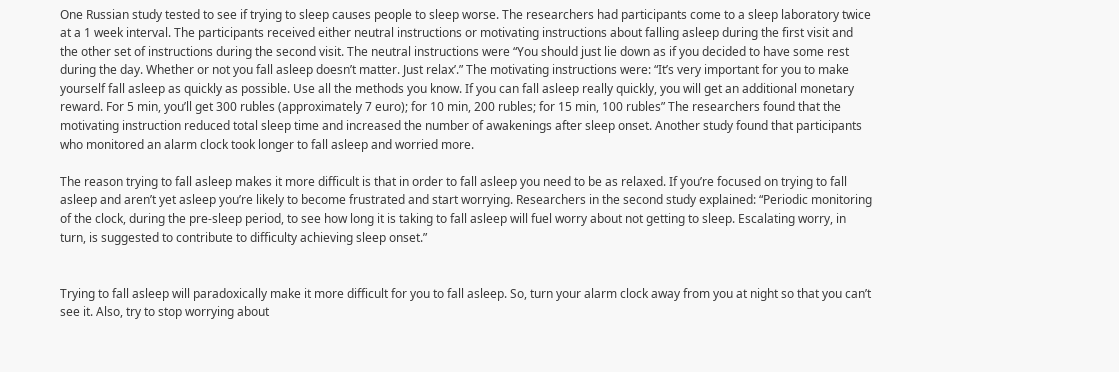One Russian study tested to see if trying to sleep causes people to sleep worse. The researchers had participants come to a sleep laboratory twice at a 1 week interval. The participants received either neutral instructions or motivating instructions about falling asleep during the first visit and the other set of instructions during the second visit. The neutral instructions were “You should just lie down as if you decided to have some rest during the day. Whether or not you fall asleep doesn’t matter. Just relax’.” The motivating instructions were: “It’s very important for you to make yourself fall asleep as quickly as possible. Use all the methods you know. If you can fall asleep really quickly, you will get an additional monetary reward. For 5 min, you’ll get 300 rubles (approximately 7 euro); for 10 min, 200 rubles; for 15 min, 100 rubles” The researchers found that the motivating instruction reduced total sleep time and increased the number of awakenings after sleep onset. Another study found that participants who monitored an alarm clock took longer to fall asleep and worried more.

The reason trying to fall asleep makes it more difficult is that in order to fall asleep you need to be as relaxed. If you’re focused on trying to fall asleep and aren’t yet asleep you’re likely to become frustrated and start worrying. Researchers in the second study explained: “Periodic monitoring of the clock, during the pre-sleep period, to see how long it is taking to fall asleep will fuel worry about not getting to sleep. Escalating worry, in turn, is suggested to contribute to difficulty achieving sleep onset.”


Trying to fall asleep will paradoxically make it more difficult for you to fall asleep. So, turn your alarm clock away from you at night so that you can’t see it. Also, try to stop worrying about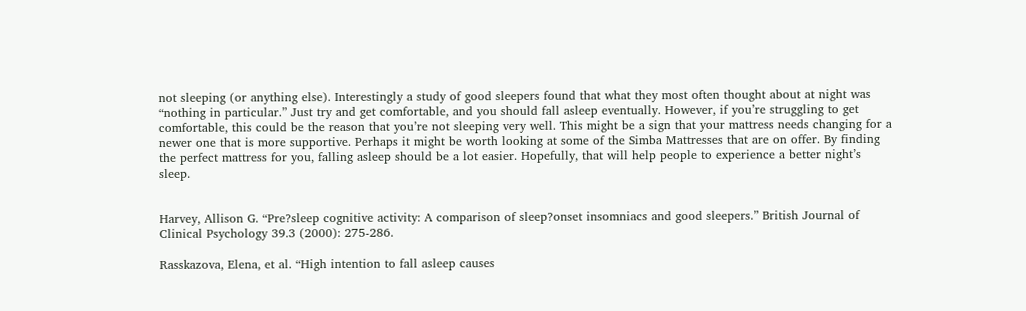not sleeping (or anything else). Interestingly a study of good sleepers found that what they most often thought about at night was “nothing in particular.” Just try and get comfortable, and you should fall asleep eventually. However, if you’re struggling to get comfortable, this could be the reason that you’re not sleeping very well. This might be a sign that your mattress needs changing for a newer one that is more supportive. Perhaps it might be worth looking at some of the Simba Mattresses that are on offer. By finding the perfect mattress for you, falling asleep should be a lot easier. Hopefully, that will help people to experience a better night’s sleep.


Harvey, Allison G. “Pre?sleep cognitive activity: A comparison of sleep?onset insomniacs and good sleepers.” British Journal of Clinical Psychology 39.3 (2000): 275-286.

Rasskazova, Elena, et al. “High intention to fall asleep causes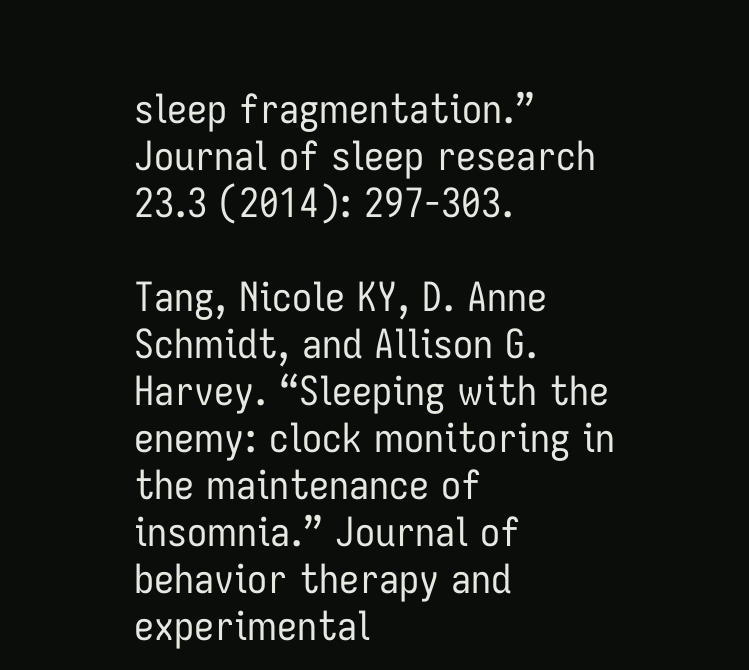sleep fragmentation.” Journal of sleep research 23.3 (2014): 297-303.

Tang, Nicole KY, D. Anne Schmidt, and Allison G. Harvey. “Sleeping with the enemy: clock monitoring in the maintenance of insomnia.” Journal of behavior therapy and experimental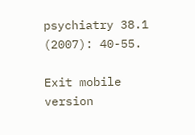psychiatry 38.1 (2007): 40-55.

Exit mobile version